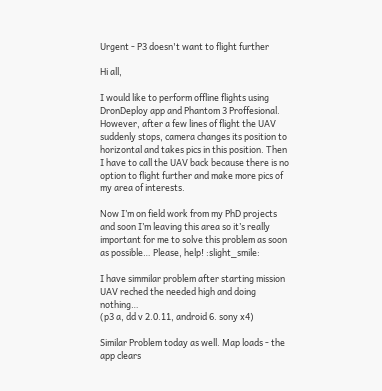Urgent - P3 doesn't want to flight further

Hi all,

I would like to perform offline flights using DronDeploy app and Phantom 3 Proffesional. However, after a few lines of flight the UAV suddenly stops, camera changes its position to horizontal and takes pics in this position. Then I have to call the UAV back because there is no option to flight further and make more pics of my area of interests.

Now I’m on field work from my PhD projects and soon I’m leaving this area so it’s really important for me to solve this problem as soon as possible… Please, help! :slight_smile:

I have simmilar problem after starting mission UAV reched the needed high and doing nothing…
(p3 a, dd v 2.0.11, android 6. sony x4)

Similar Problem today as well. Map loads - the app clears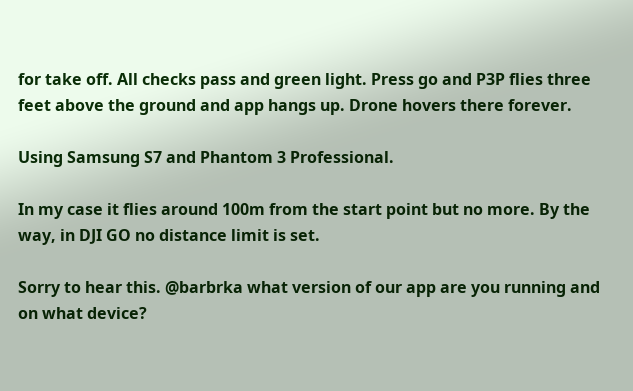for take off. All checks pass and green light. Press go and P3P flies three feet above the ground and app hangs up. Drone hovers there forever.

Using Samsung S7 and Phantom 3 Professional.

In my case it flies around 100m from the start point but no more. By the way, in DJI GO no distance limit is set.

Sorry to hear this. @barbrka what version of our app are you running and on what device?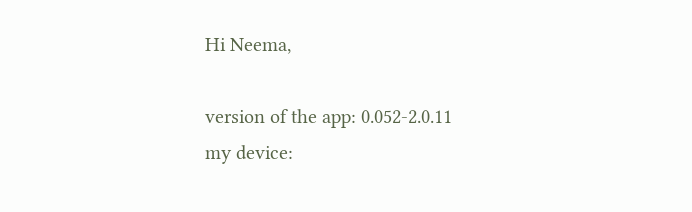Hi Neema,

version of the app: 0.052-2.0.11
my device: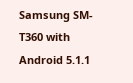Samsung SM-T360 with Android 5.1.1